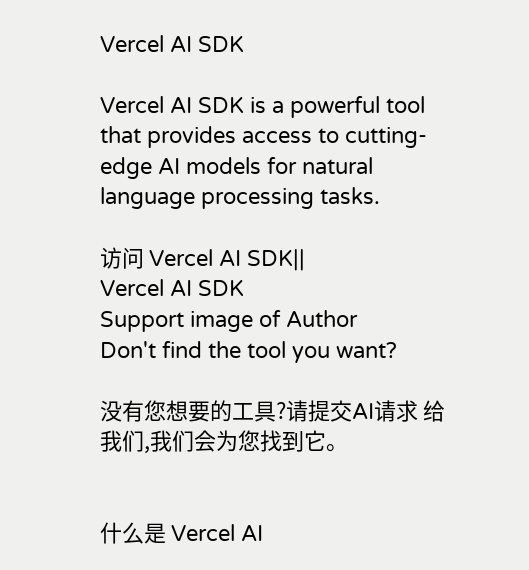Vercel AI SDK

Vercel AI SDK is a powerful tool that provides access to cutting-edge AI models for natural language processing tasks.

访问 Vercel AI SDK||
Vercel AI SDK
Support image of Author
Don't find the tool you want?

没有您想要的工具?请提交AI请求 给我们,我们会为您找到它。


什么是 Vercel AI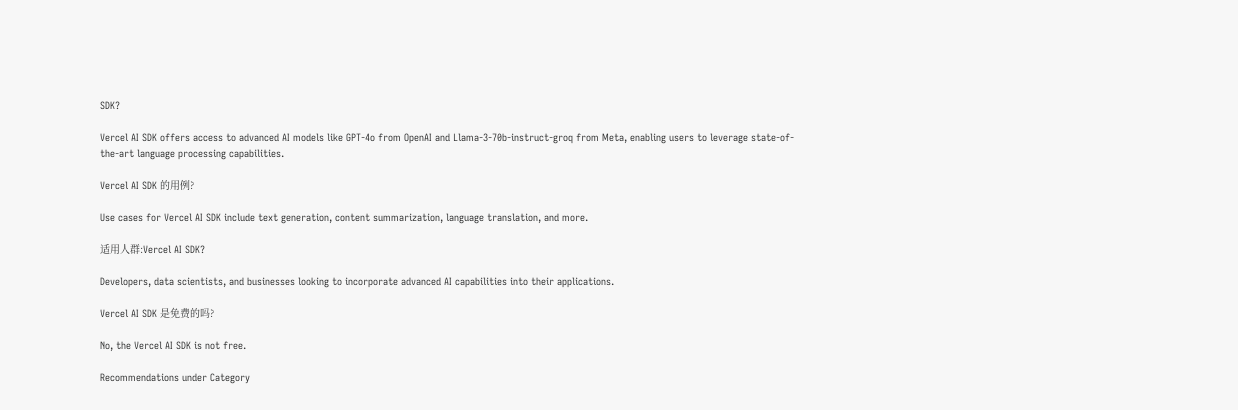SDK?

Vercel AI SDK offers access to advanced AI models like GPT-4o from OpenAI and Llama-3-70b-instruct-groq from Meta, enabling users to leverage state-of-the-art language processing capabilities.

Vercel AI SDK 的用例?

Use cases for Vercel AI SDK include text generation, content summarization, language translation, and more.

适用人群:Vercel AI SDK?

Developers, data scientists, and businesses looking to incorporate advanced AI capabilities into their applications.

Vercel AI SDK 是免费的吗?

No, the Vercel AI SDK is not free.

Recommendations under Category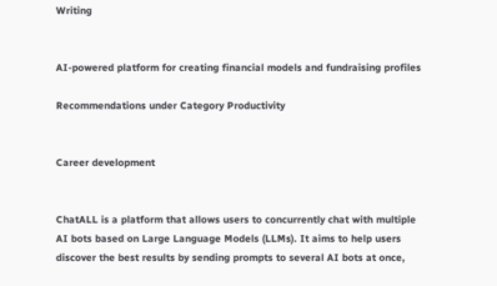Writing


AI-powered platform for creating financial models and fundraising profiles

Recommendations under Category Productivity


Career development


ChatALL is a platform that allows users to concurrently chat with multiple AI bots based on Large Language Models (LLMs). It aims to help users discover the best results by sending prompts to several AI bots at once,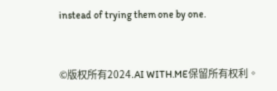instead of trying them one by one.



©版权所有2024.AI WITH.ME保留所有权利。